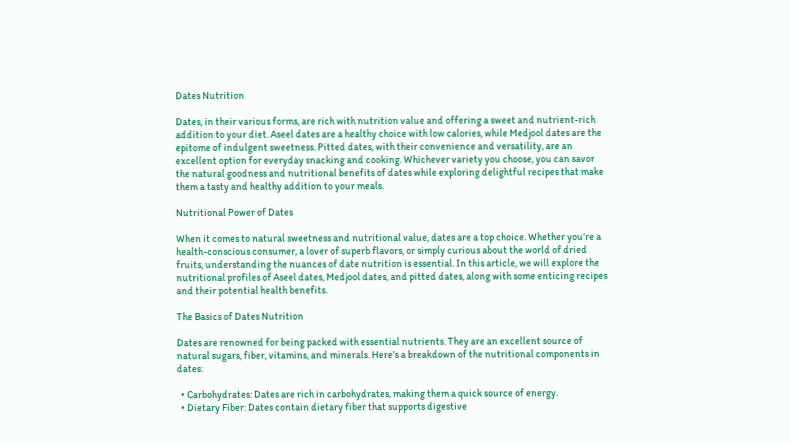Dates Nutrition

Dates, in their various forms, are rich with nutrition value and offering a sweet and nutrient-rich addition to your diet. Aseel dates are a healthy choice with low calories, while Medjool dates are the epitome of indulgent sweetness. Pitted dates, with their convenience and versatility, are an excellent option for everyday snacking and cooking. Whichever variety you choose, you can savor the natural goodness and nutritional benefits of dates while exploring delightful recipes that make them a tasty and healthy addition to your meals.

Nutritional Power of Dates

When it comes to natural sweetness and nutritional value, dates are a top choice. Whether you’re a health-conscious consumer, a lover of superb flavors, or simply curious about the world of dried fruits, understanding the nuances of date nutrition is essential. In this article, we will explore the nutritional profiles of Aseel dates, Medjool dates, and pitted dates, along with some enticing recipes and their potential health benefits.

The Basics of Dates Nutrition

Dates are renowned for being packed with essential nutrients. They are an excellent source of natural sugars, fiber, vitamins, and minerals. Here’s a breakdown of the nutritional components in dates:

  • Carbohydrates: Dates are rich in carbohydrates, making them a quick source of energy.
  • Dietary Fiber: Dates contain dietary fiber that supports digestive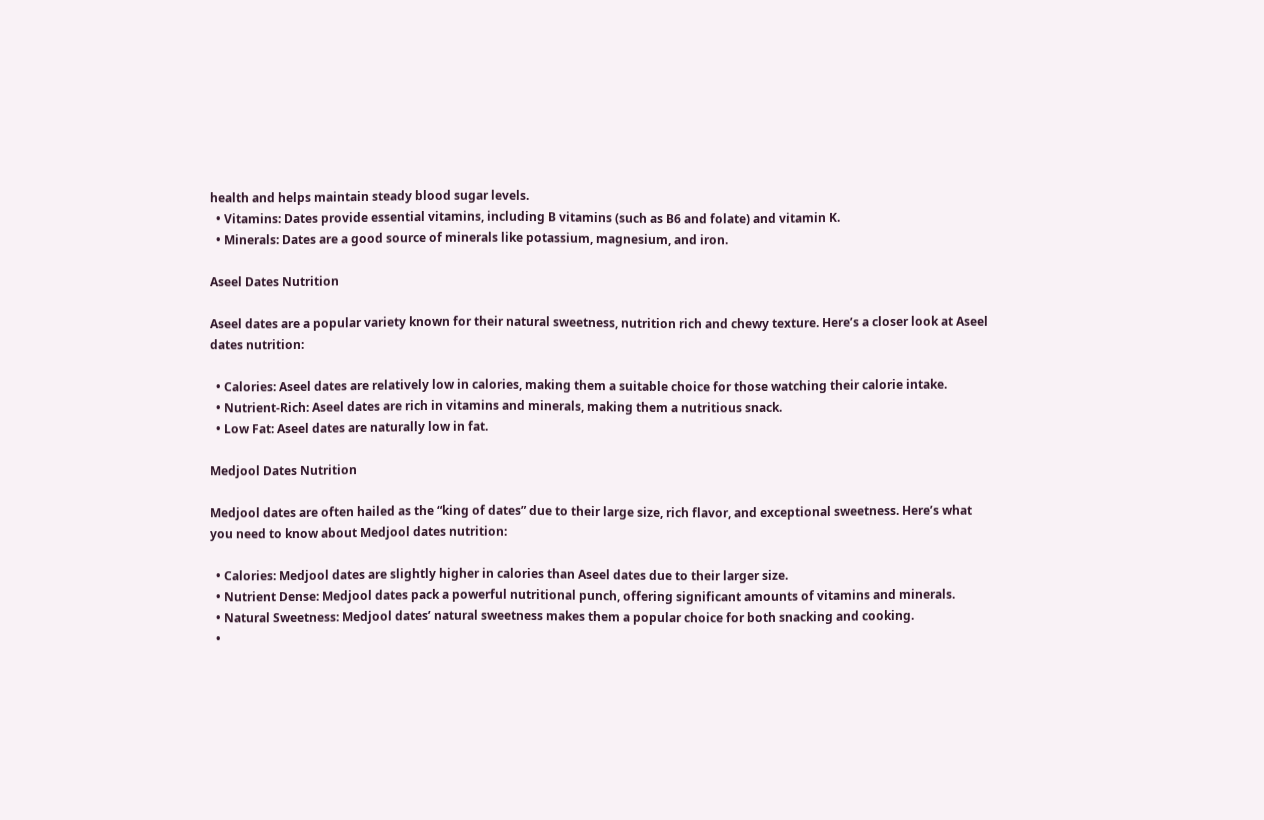health and helps maintain steady blood sugar levels.
  • Vitamins: Dates provide essential vitamins, including B vitamins (such as B6 and folate) and vitamin K.
  • Minerals: Dates are a good source of minerals like potassium, magnesium, and iron.

Aseel Dates Nutrition

Aseel dates are a popular variety known for their natural sweetness, nutrition rich and chewy texture. Here’s a closer look at Aseel dates nutrition:

  • Calories: Aseel dates are relatively low in calories, making them a suitable choice for those watching their calorie intake.
  • Nutrient-Rich: Aseel dates are rich in vitamins and minerals, making them a nutritious snack.
  • Low Fat: Aseel dates are naturally low in fat.

Medjool Dates Nutrition

Medjool dates are often hailed as the “king of dates” due to their large size, rich flavor, and exceptional sweetness. Here’s what you need to know about Medjool dates nutrition:

  • Calories: Medjool dates are slightly higher in calories than Aseel dates due to their larger size.
  • Nutrient Dense: Medjool dates pack a powerful nutritional punch, offering significant amounts of vitamins and minerals.
  • Natural Sweetness: Medjool dates’ natural sweetness makes them a popular choice for both snacking and cooking.
  •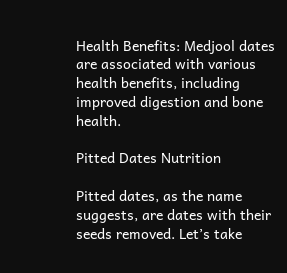Health Benefits: Medjool dates are associated with various health benefits, including improved digestion and bone health.

Pitted Dates Nutrition

Pitted dates, as the name suggests, are dates with their seeds removed. Let’s take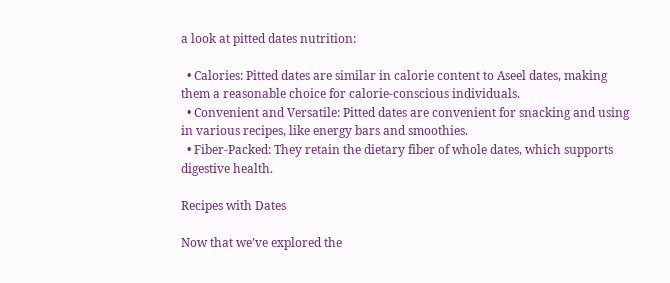a look at pitted dates nutrition:

  • Calories: Pitted dates are similar in calorie content to Aseel dates, making them a reasonable choice for calorie-conscious individuals.
  • Convenient and Versatile: Pitted dates are convenient for snacking and using in various recipes, like energy bars and smoothies.
  • Fiber-Packed: They retain the dietary fiber of whole dates, which supports digestive health.

Recipes with Dates

Now that we’ve explored the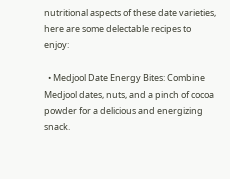nutritional aspects of these date varieties, here are some delectable recipes to enjoy:

  • Medjool Date Energy Bites: Combine Medjool dates, nuts, and a pinch of cocoa powder for a delicious and energizing snack.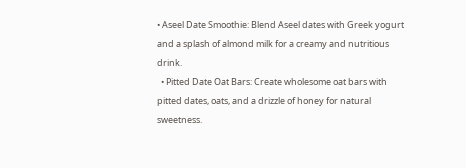• Aseel Date Smoothie: Blend Aseel dates with Greek yogurt and a splash of almond milk for a creamy and nutritious drink.
  • Pitted Date Oat Bars: Create wholesome oat bars with pitted dates, oats, and a drizzle of honey for natural sweetness.